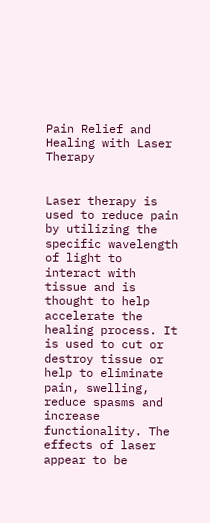Pain Relief and Healing with Laser Therapy


Laser therapy is used to reduce pain by utilizing the specific wavelength of light to interact with tissue and is thought to help accelerate the healing process. It is used to cut or destroy tissue or help to eliminate pain, swelling, reduce spasms and increase functionality. The effects of laser appear to be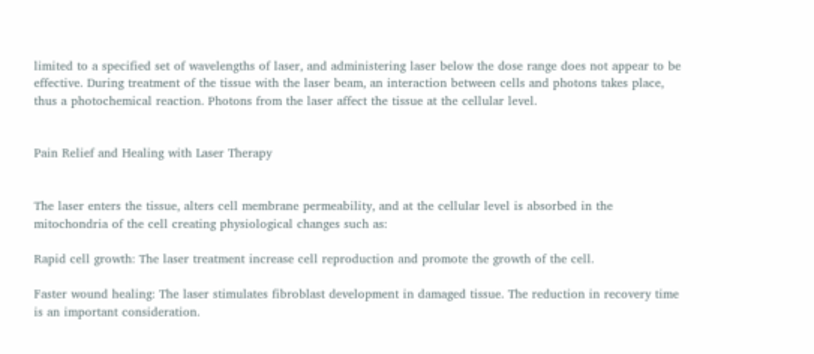limited to a specified set of wavelengths of laser, and administering laser below the dose range does not appear to be effective. During treatment of the tissue with the laser beam, an interaction between cells and photons takes place, thus a photochemical reaction. Photons from the laser affect the tissue at the cellular level.


Pain Relief and Healing with Laser Therapy


The laser enters the tissue, alters cell membrane permeability, and at the cellular level is absorbed in the mitochondria of the cell creating physiological changes such as:

Rapid cell growth: The laser treatment increase cell reproduction and promote the growth of the cell.

Faster wound healing: The laser stimulates fibroblast development in damaged tissue. The reduction in recovery time is an important consideration.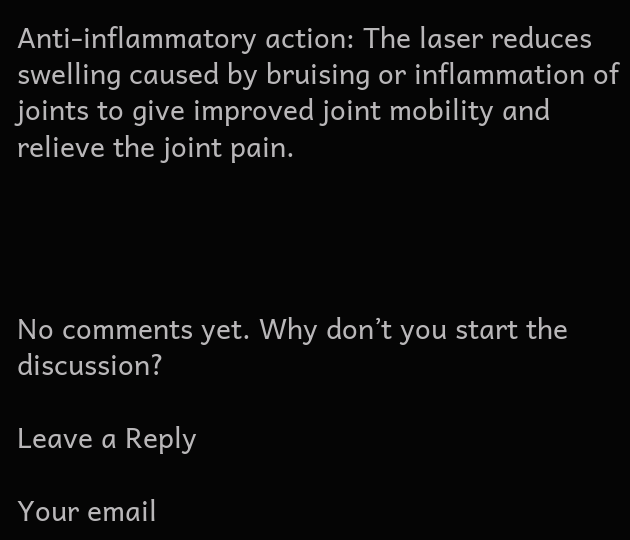Anti-inflammatory action: The laser reduces swelling caused by bruising or inflammation of joints to give improved joint mobility and relieve the joint pain.




No comments yet. Why don’t you start the discussion?

Leave a Reply

Your email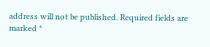address will not be published. Required fields are marked *